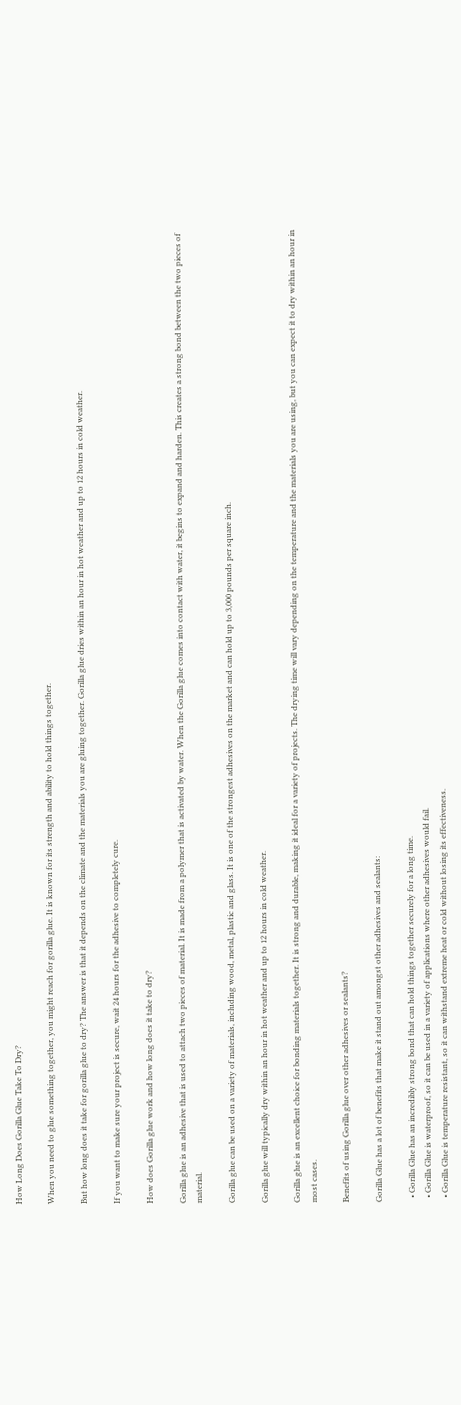How Long Does Gorilla Glue Take To Dry?

When you need to glue something together, you might reach for gorilla glue. It is known for its strength and ability to hold things together.

But how long does it take for gorilla glue to dry? The answer is that it depends on the climate and the materials you are gluing together. Gorilla glue dries within an hour in hot weather and up to 12 hours in cold weather.

If you want to make sure your project is secure, wait 24 hours for the adhesive to completely cure.

How does Gorilla glue work and how long does it take to dry?

Gorilla glue is an adhesive that is used to attach two pieces of material. It is made from a polymer that is activated by water. When the Gorilla glue comes into contact with water, it begins to expand and harden. This creates a strong bond between the two pieces of material.

Gorilla glue can be used on a variety of materials, including wood, metal, plastic and glass. It is one of the strongest adhesives on the market and can hold up to 3,000 pounds per square inch.

Gorilla glue will typically dry within an hour in hot weather and up to 12 hours in cold weather.

Gorilla glue is an excellent choice for bonding materials together. It is strong and durable, making it ideal for a variety of projects. The drying time will vary depending on the temperature and the materials you are using, but you can expect it to dry within an hour in most cases.

Benefits of using Gorilla glue over other adhesives or sealants?

Gorilla Glue has a lot of benefits that make it stand out amongst other adhesives and sealants:

  • Gorilla Glue has an incredibly strong bond that can hold things together securely for a long time.
  • Gorilla Glue is waterproof, so it can be used in a variety of applications where other adhesives would fail.
  • Gorilla Glue is temperature resistant, so it can withstand extreme heat or cold without losing its effectiveness.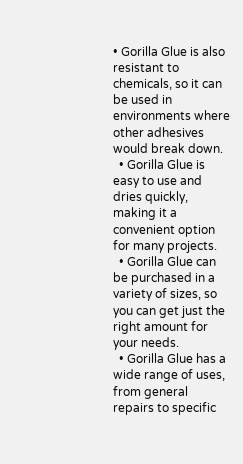• Gorilla Glue is also resistant to chemicals, so it can be used in environments where other adhesives would break down.
  • Gorilla Glue is easy to use and dries quickly, making it a convenient option for many projects.
  • Gorilla Glue can be purchased in a variety of sizes, so you can get just the right amount for your needs.
  • Gorilla Glue has a wide range of uses, from general repairs to specific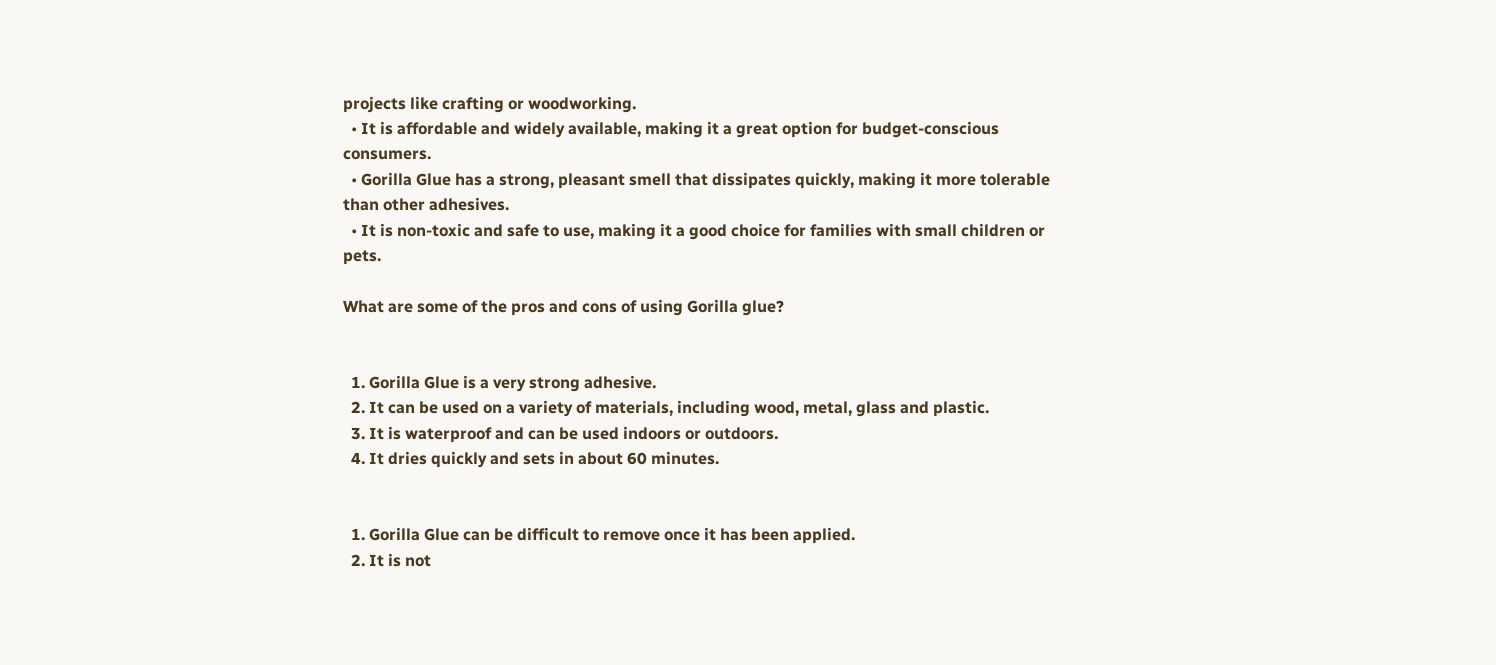projects like crafting or woodworking.
  • It is affordable and widely available, making it a great option for budget-conscious consumers.
  • Gorilla Glue has a strong, pleasant smell that dissipates quickly, making it more tolerable than other adhesives.
  • It is non-toxic and safe to use, making it a good choice for families with small children or pets.

What are some of the pros and cons of using Gorilla glue?


  1. Gorilla Glue is a very strong adhesive.
  2. It can be used on a variety of materials, including wood, metal, glass and plastic.
  3. It is waterproof and can be used indoors or outdoors.
  4. It dries quickly and sets in about 60 minutes.


  1. Gorilla Glue can be difficult to remove once it has been applied.
  2. It is not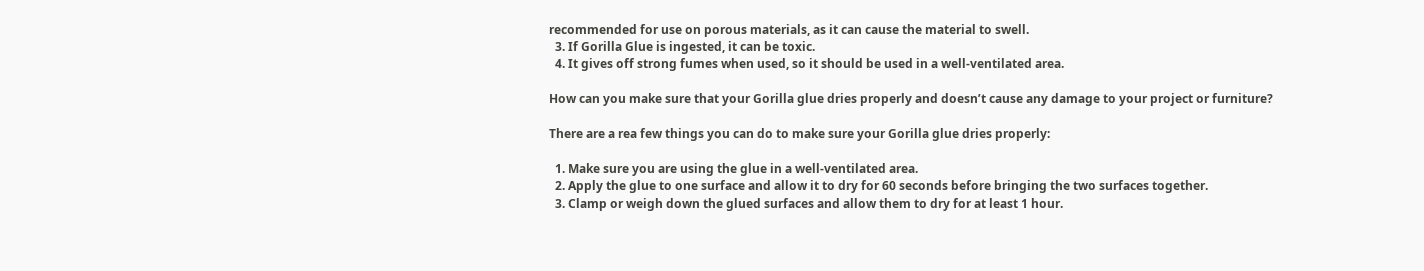recommended for use on porous materials, as it can cause the material to swell.
  3. If Gorilla Glue is ingested, it can be toxic.
  4. It gives off strong fumes when used, so it should be used in a well-ventilated area.

How can you make sure that your Gorilla glue dries properly and doesn’t cause any damage to your project or furniture?

There are a rea few things you can do to make sure your Gorilla glue dries properly:

  1. Make sure you are using the glue in a well-ventilated area.
  2. Apply the glue to one surface and allow it to dry for 60 seconds before bringing the two surfaces together.
  3. Clamp or weigh down the glued surfaces and allow them to dry for at least 1 hour.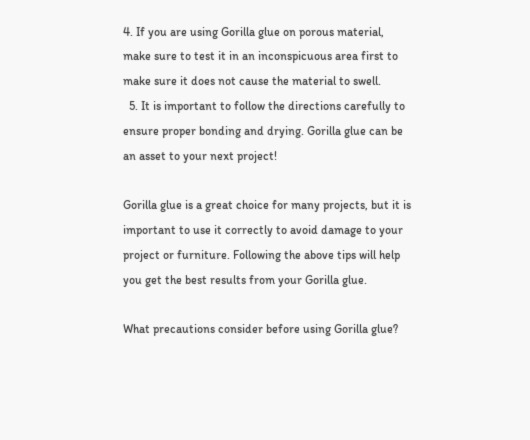4. If you are using Gorilla glue on porous material, make sure to test it in an inconspicuous area first to make sure it does not cause the material to swell.
  5. It is important to follow the directions carefully to ensure proper bonding and drying. Gorilla glue can be an asset to your next project!

Gorilla glue is a great choice for many projects, but it is important to use it correctly to avoid damage to your project or furniture. Following the above tips will help you get the best results from your Gorilla glue.

What precautions consider before using Gorilla glue?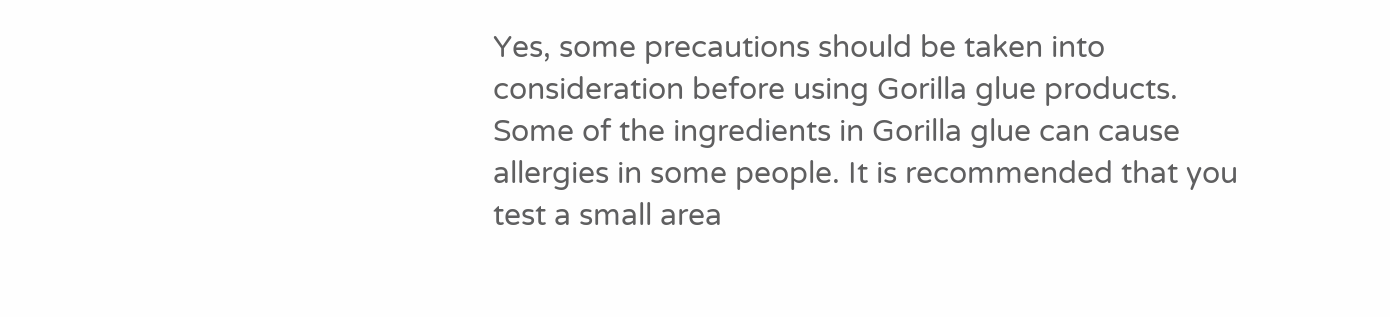Yes, some precautions should be taken into consideration before using Gorilla glue products. Some of the ingredients in Gorilla glue can cause allergies in some people. It is recommended that you test a small area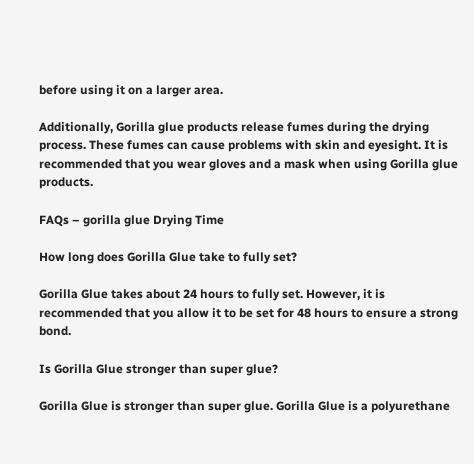before using it on a larger area.

Additionally, Gorilla glue products release fumes during the drying process. These fumes can cause problems with skin and eyesight. It is recommended that you wear gloves and a mask when using Gorilla glue products.

FAQs – gorilla glue Drying Time

How long does Gorilla Glue take to fully set?

Gorilla Glue takes about 24 hours to fully set. However, it is recommended that you allow it to be set for 48 hours to ensure a strong bond.

Is Gorilla Glue stronger than super glue?

Gorilla Glue is stronger than super glue. Gorilla Glue is a polyurethane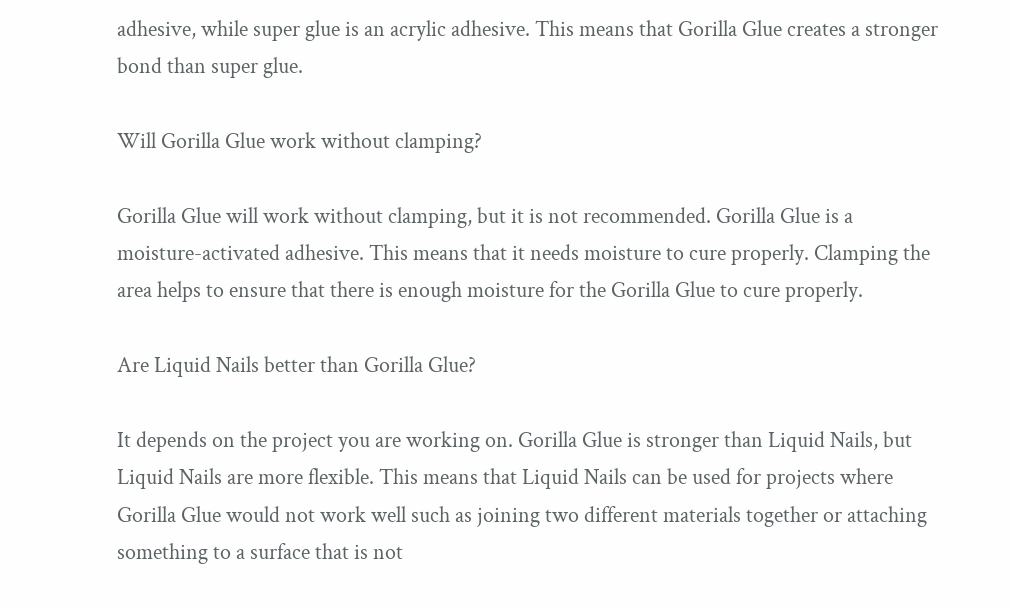adhesive, while super glue is an acrylic adhesive. This means that Gorilla Glue creates a stronger bond than super glue.

Will Gorilla Glue work without clamping?

Gorilla Glue will work without clamping, but it is not recommended. Gorilla Glue is a moisture-activated adhesive. This means that it needs moisture to cure properly. Clamping the area helps to ensure that there is enough moisture for the Gorilla Glue to cure properly.

Are Liquid Nails better than Gorilla Glue?

It depends on the project you are working on. Gorilla Glue is stronger than Liquid Nails, but Liquid Nails are more flexible. This means that Liquid Nails can be used for projects where Gorilla Glue would not work well such as joining two different materials together or attaching something to a surface that is not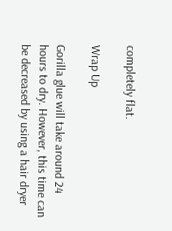completely flat.

Wrap Up

Gorilla glue will take around 24 hours to dry. However, this time can be decreased by using a hair dryer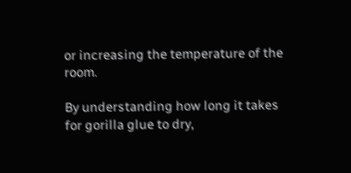or increasing the temperature of the room.

By understanding how long it takes for gorilla glue to dry,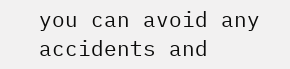you can avoid any accidents and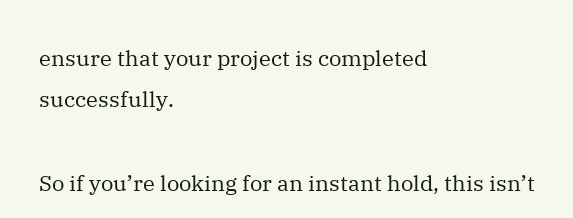ensure that your project is completed successfully.

So if you’re looking for an instant hold, this isn’t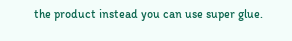the product instead you can use super glue.